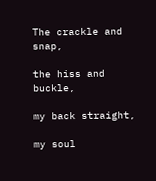The crackle and snap,

the hiss and buckle,

my back straight,

my soul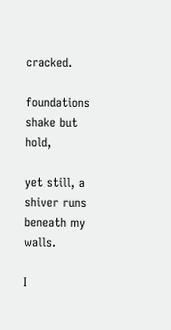cracked.

foundations shake but hold,

yet still, a shiver runs beneath my walls.

I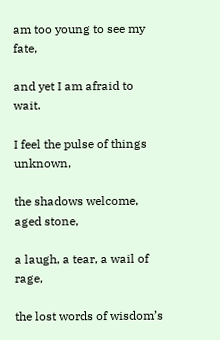am too young to see my fate,

and yet I am afraid to wait.

I feel the pulse of things unknown,

the shadows welcome, aged stone,

a laugh, a tear, a wail of rage,

the lost words of wisdom’s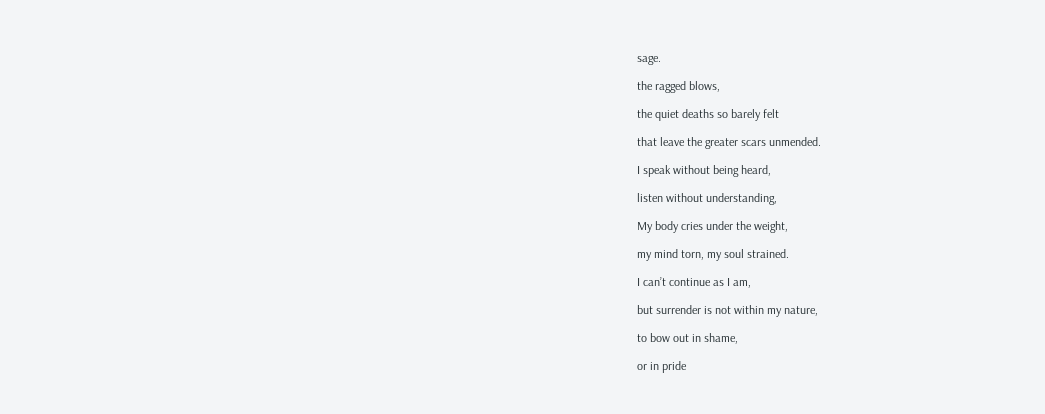sage.

the ragged blows,

the quiet deaths so barely felt

that leave the greater scars unmended.

I speak without being heard,

listen without understanding,

My body cries under the weight,

my mind torn, my soul strained.

I can’t continue as I am,

but surrender is not within my nature,

to bow out in shame,

or in pride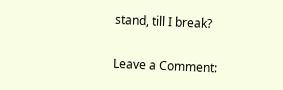stand, till I break?

Leave a Comment: